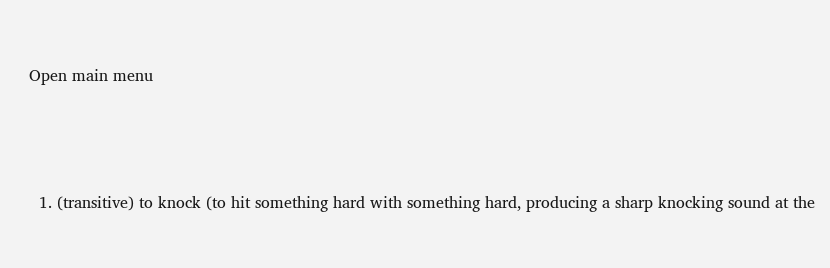Open main menu





  1. (transitive) to knock (to hit something hard with something hard, producing a sharp knocking sound at the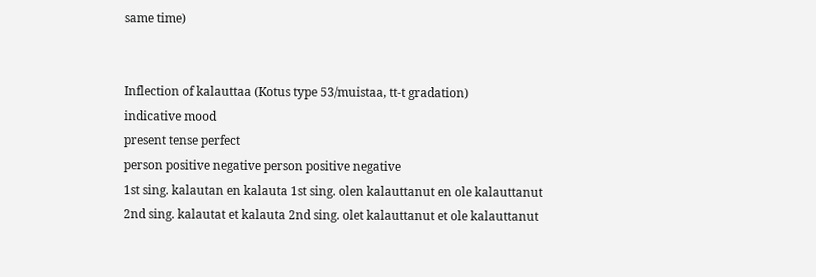same time)


Inflection of kalauttaa (Kotus type 53/muistaa, tt-t gradation)
indicative mood
present tense perfect
person positive negative person positive negative
1st sing. kalautan en kalauta 1st sing. olen kalauttanut en ole kalauttanut
2nd sing. kalautat et kalauta 2nd sing. olet kalauttanut et ole kalauttanut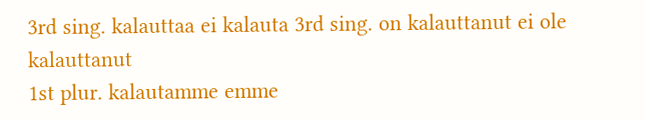3rd sing. kalauttaa ei kalauta 3rd sing. on kalauttanut ei ole kalauttanut
1st plur. kalautamme emme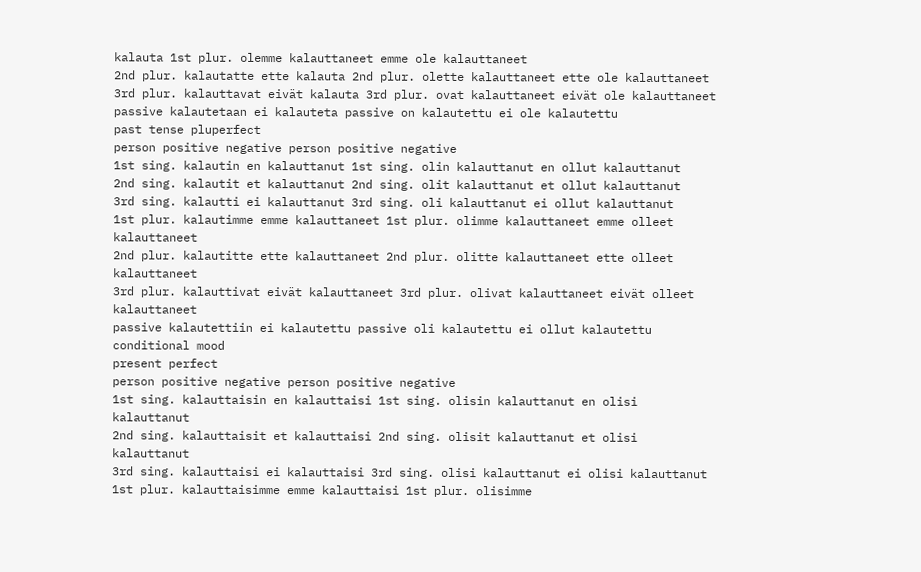kalauta 1st plur. olemme kalauttaneet emme ole kalauttaneet
2nd plur. kalautatte ette kalauta 2nd plur. olette kalauttaneet ette ole kalauttaneet
3rd plur. kalauttavat eivät kalauta 3rd plur. ovat kalauttaneet eivät ole kalauttaneet
passive kalautetaan ei kalauteta passive on kalautettu ei ole kalautettu
past tense pluperfect
person positive negative person positive negative
1st sing. kalautin en kalauttanut 1st sing. olin kalauttanut en ollut kalauttanut
2nd sing. kalautit et kalauttanut 2nd sing. olit kalauttanut et ollut kalauttanut
3rd sing. kalautti ei kalauttanut 3rd sing. oli kalauttanut ei ollut kalauttanut
1st plur. kalautimme emme kalauttaneet 1st plur. olimme kalauttaneet emme olleet kalauttaneet
2nd plur. kalautitte ette kalauttaneet 2nd plur. olitte kalauttaneet ette olleet kalauttaneet
3rd plur. kalauttivat eivät kalauttaneet 3rd plur. olivat kalauttaneet eivät olleet kalauttaneet
passive kalautettiin ei kalautettu passive oli kalautettu ei ollut kalautettu
conditional mood
present perfect
person positive negative person positive negative
1st sing. kalauttaisin en kalauttaisi 1st sing. olisin kalauttanut en olisi kalauttanut
2nd sing. kalauttaisit et kalauttaisi 2nd sing. olisit kalauttanut et olisi kalauttanut
3rd sing. kalauttaisi ei kalauttaisi 3rd sing. olisi kalauttanut ei olisi kalauttanut
1st plur. kalauttaisimme emme kalauttaisi 1st plur. olisimme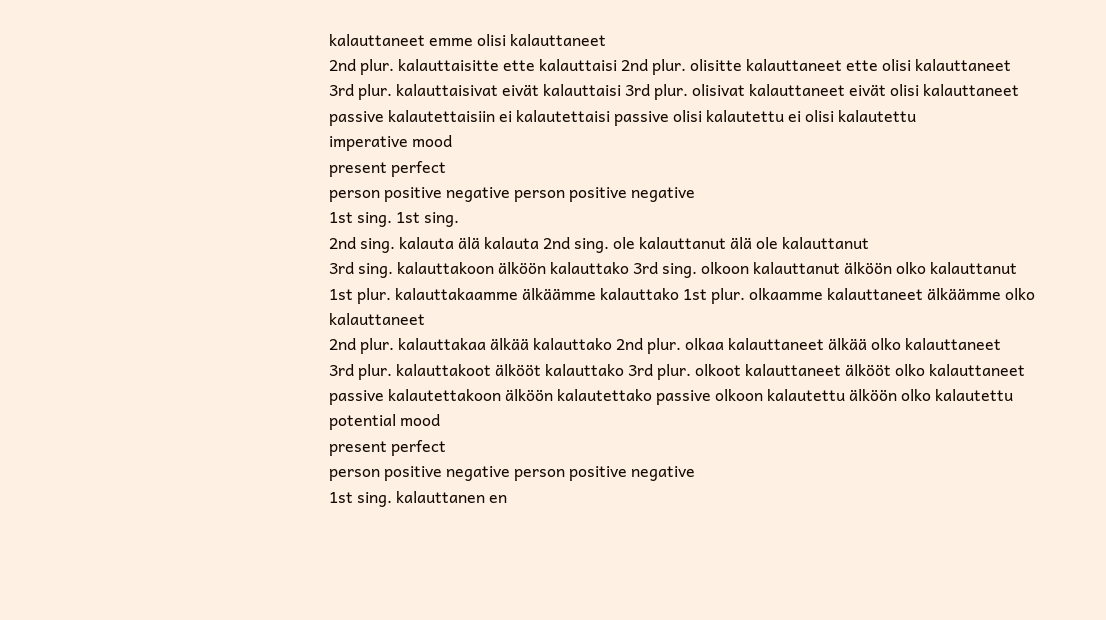kalauttaneet emme olisi kalauttaneet
2nd plur. kalauttaisitte ette kalauttaisi 2nd plur. olisitte kalauttaneet ette olisi kalauttaneet
3rd plur. kalauttaisivat eivät kalauttaisi 3rd plur. olisivat kalauttaneet eivät olisi kalauttaneet
passive kalautettaisiin ei kalautettaisi passive olisi kalautettu ei olisi kalautettu
imperative mood
present perfect
person positive negative person positive negative
1st sing. 1st sing.
2nd sing. kalauta älä kalauta 2nd sing. ole kalauttanut älä ole kalauttanut
3rd sing. kalauttakoon älköön kalauttako 3rd sing. olkoon kalauttanut älköön olko kalauttanut
1st plur. kalauttakaamme älkäämme kalauttako 1st plur. olkaamme kalauttaneet älkäämme olko kalauttaneet
2nd plur. kalauttakaa älkää kalauttako 2nd plur. olkaa kalauttaneet älkää olko kalauttaneet
3rd plur. kalauttakoot älkööt kalauttako 3rd plur. olkoot kalauttaneet älkööt olko kalauttaneet
passive kalautettakoon älköön kalautettako passive olkoon kalautettu älköön olko kalautettu
potential mood
present perfect
person positive negative person positive negative
1st sing. kalauttanen en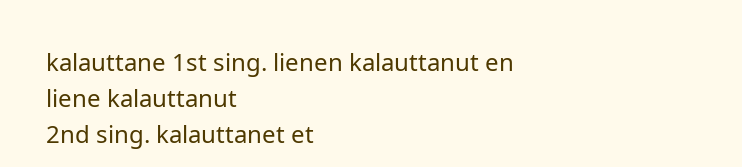kalauttane 1st sing. lienen kalauttanut en liene kalauttanut
2nd sing. kalauttanet et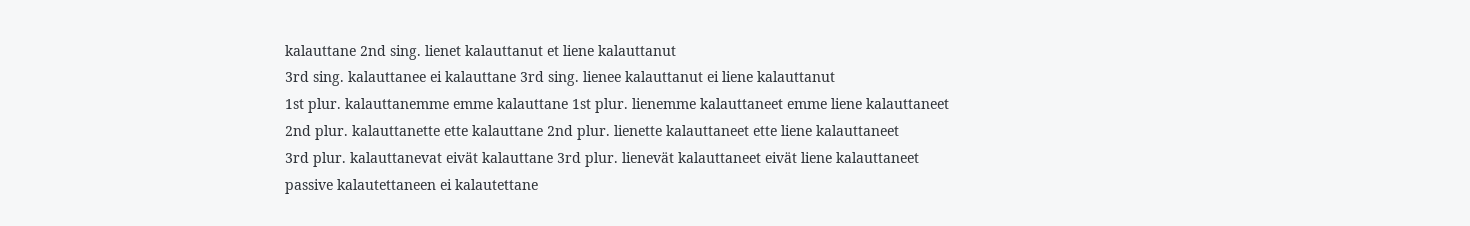kalauttane 2nd sing. lienet kalauttanut et liene kalauttanut
3rd sing. kalauttanee ei kalauttane 3rd sing. lienee kalauttanut ei liene kalauttanut
1st plur. kalauttanemme emme kalauttane 1st plur. lienemme kalauttaneet emme liene kalauttaneet
2nd plur. kalauttanette ette kalauttane 2nd plur. lienette kalauttaneet ette liene kalauttaneet
3rd plur. kalauttanevat eivät kalauttane 3rd plur. lienevät kalauttaneet eivät liene kalauttaneet
passive kalautettaneen ei kalautettane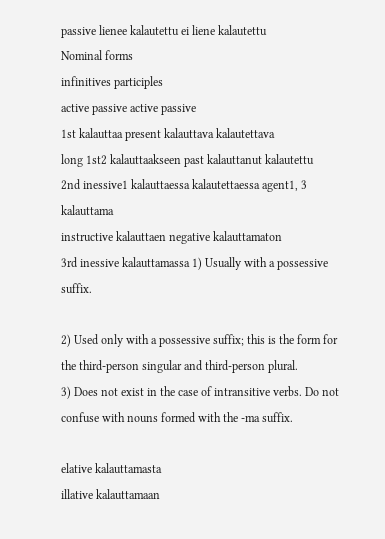passive lienee kalautettu ei liene kalautettu
Nominal forms
infinitives participles
active passive active passive
1st kalauttaa present kalauttava kalautettava
long 1st2 kalauttaakseen past kalauttanut kalautettu
2nd inessive1 kalauttaessa kalautettaessa agent1, 3 kalauttama
instructive kalauttaen negative kalauttamaton
3rd inessive kalauttamassa 1) Usually with a possessive suffix.

2) Used only with a possessive suffix; this is the form for the third-person singular and third-person plural.
3) Does not exist in the case of intransitive verbs. Do not confuse with nouns formed with the -ma suffix.

elative kalauttamasta
illative kalauttamaan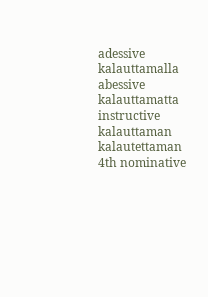adessive kalauttamalla
abessive kalauttamatta
instructive kalauttaman kalautettaman
4th nominative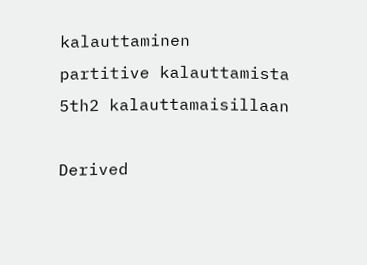kalauttaminen
partitive kalauttamista
5th2 kalauttamaisillaan

Derived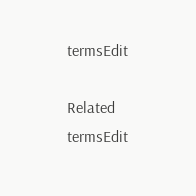termsEdit

Related termsEdit